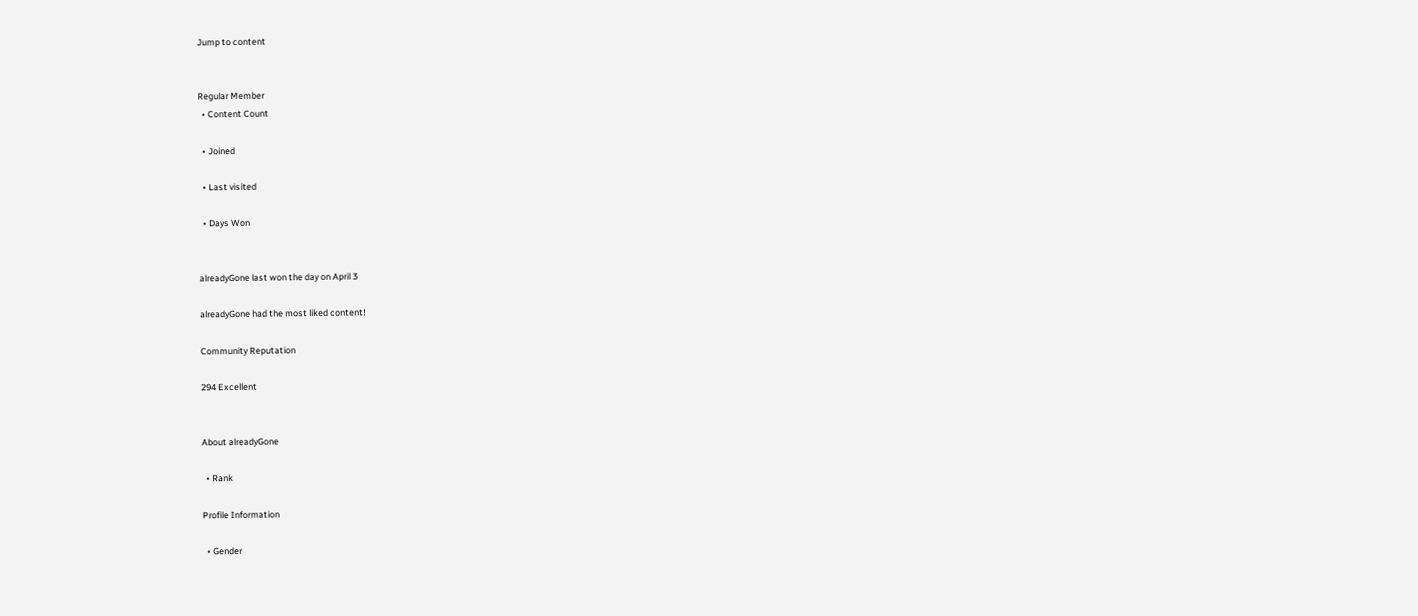Jump to content


Regular Member
  • Content Count

  • Joined

  • Last visited

  • Days Won


alreadyGone last won the day on April 3

alreadyGone had the most liked content!

Community Reputation

294 Excellent


About alreadyGone

  • Rank

Profile Information

  • Gender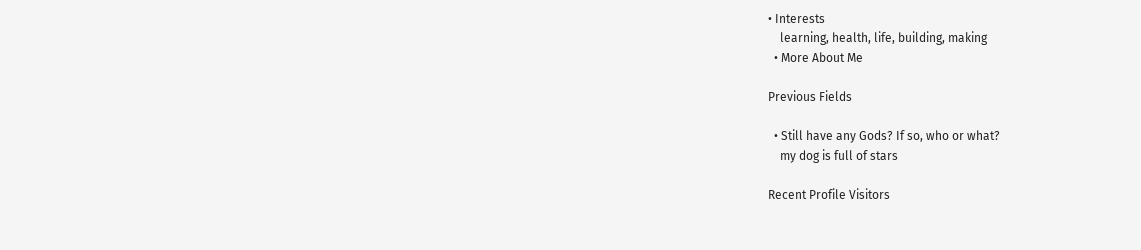• Interests
    learning, health, life, building, making
  • More About Me

Previous Fields

  • Still have any Gods? If so, who or what?
    my dog is full of stars

Recent Profile Visitors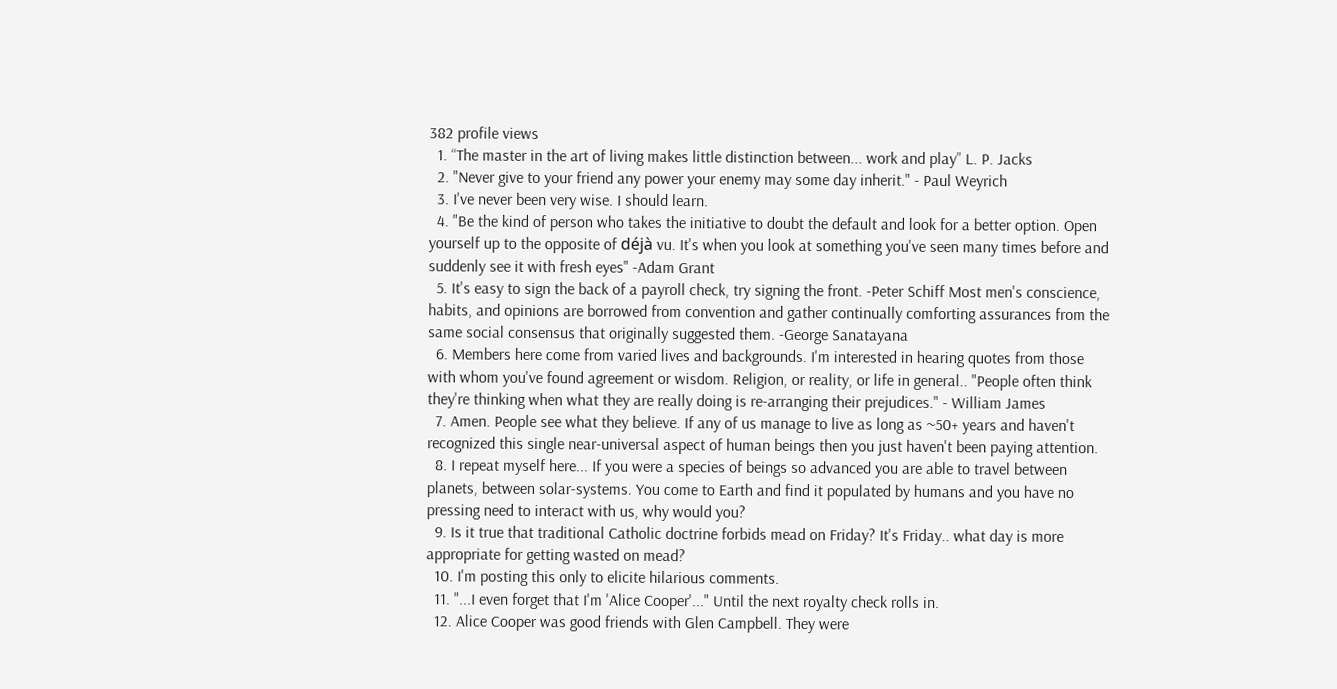382 profile views
  1. “The master in the art of living makes little distinction between... work and play” L. P. Jacks
  2. "Never give to your friend any power your enemy may some day inherit." - Paul Weyrich
  3. I've never been very wise. I should learn.
  4. "Be the kind of person who takes the initiative to doubt the default and look for a better option. Open yourself up to the opposite of déjà vu. It's when you look at something you've seen many times before and suddenly see it with fresh eyes" -Adam Grant
  5. It's easy to sign the back of a payroll check, try signing the front. -Peter Schiff Most men's conscience, habits, and opinions are borrowed from convention and gather continually comforting assurances from the same social consensus that originally suggested them. -George Sanatayana
  6. Members here come from varied lives and backgrounds. I'm interested in hearing quotes from those with whom you've found agreement or wisdom. Religion, or reality, or life in general.. "People often think they're thinking when what they are really doing is re-arranging their prejudices." - William James
  7. Amen. People see what they believe. If any of us manage to live as long as ~50+ years and haven't recognized this single near-universal aspect of human beings then you just haven't been paying attention.
  8. I repeat myself here... If you were a species of beings so advanced you are able to travel between planets, between solar-systems. You come to Earth and find it populated by humans and you have no pressing need to interact with us, why would you?
  9. Is it true that traditional Catholic doctrine forbids mead on Friday? It's Friday.. what day is more appropriate for getting wasted on mead?
  10. I'm posting this only to elicite hilarious comments.
  11. "...I even forget that I'm 'Alice Cooper'..." Until the next royalty check rolls in.
  12. Alice Cooper was good friends with Glen Campbell. They were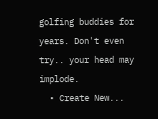golfing buddies for years. Don't even try.. your head may implode.
  • Create New...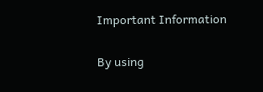Important Information

By using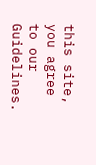this site, you agree to our Guidelines.